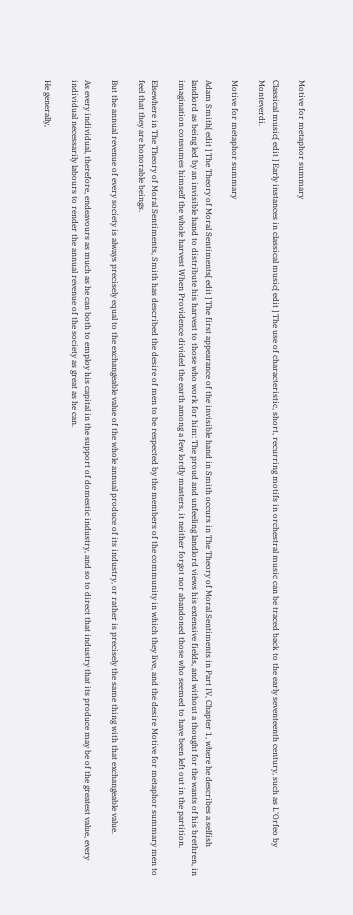Motive for metaphor summary

Classical music[ edit ] Early instances in classical music[ edit ] The use of characteristic, short, recurring motifs in orchestral music can be traced back to the early seventeenth century, such as L'Orfeo by Monteverdi.

Motive for metaphor summary

Adam Smith[ edit ] The Theory of Moral Sentiments[ edit ] The first appearance of the invisible hand in Smith occurs in The Theory of Moral Sentiments in Part IV, Chapter 1, where he describes a selfish landlord as being led by an invisible hand to distribute his harvest to those who work for him: The proud and unfeeling landlord views his extensive fields, and without a thought for the wants of his brethren, in imagination consumes himself the whole harvest When Providence divided the earth among a few lordly masters, it neither forgot nor abandoned those who seemed to have been left out in the partition.

Elsewhere in The Theory of Moral Sentiments, Smith has described the desire of men to be respected by the members of the community in which they live, and the desire Motive for metaphor summary men to feel that they are honorable beings.

But the annual revenue of every society is always precisely equal to the exchangeable value of the whole annual produce of its industry, or rather is precisely the same thing with that exchangeable value.

As every individual, therefore, endeavours as much as he can both to employ his capital in the support of domestic industry, and so to direct that industry that its produce may be of the greatest value, every individual necessarily labours to render the annual revenue of the society as great as he can.

He generally,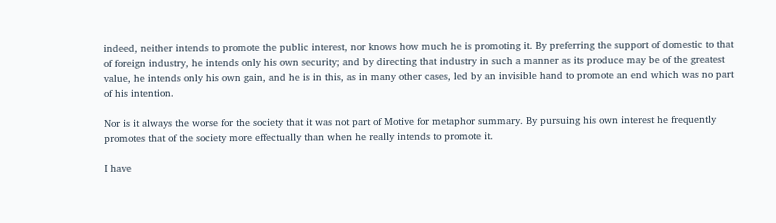indeed, neither intends to promote the public interest, nor knows how much he is promoting it. By preferring the support of domestic to that of foreign industry, he intends only his own security; and by directing that industry in such a manner as its produce may be of the greatest value, he intends only his own gain, and he is in this, as in many other cases, led by an invisible hand to promote an end which was no part of his intention.

Nor is it always the worse for the society that it was not part of Motive for metaphor summary. By pursuing his own interest he frequently promotes that of the society more effectually than when he really intends to promote it.

I have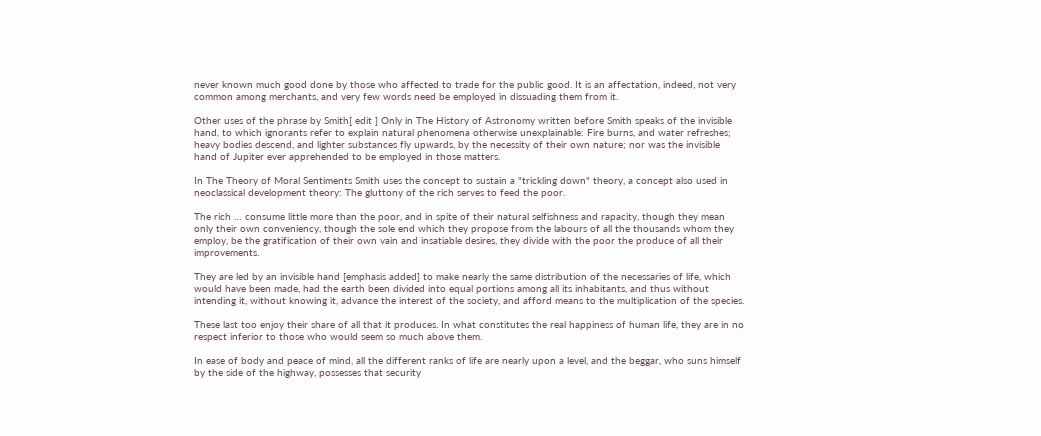never known much good done by those who affected to trade for the public good. It is an affectation, indeed, not very common among merchants, and very few words need be employed in dissuading them from it.

Other uses of the phrase by Smith[ edit ] Only in The History of Astronomy written before Smith speaks of the invisible hand, to which ignorants refer to explain natural phenomena otherwise unexplainable: Fire burns, and water refreshes; heavy bodies descend, and lighter substances fly upwards, by the necessity of their own nature; nor was the invisible hand of Jupiter ever apprehended to be employed in those matters.

In The Theory of Moral Sentiments Smith uses the concept to sustain a "trickling down" theory, a concept also used in neoclassical development theory: The gluttony of the rich serves to feed the poor.

The rich … consume little more than the poor, and in spite of their natural selfishness and rapacity, though they mean only their own conveniency, though the sole end which they propose from the labours of all the thousands whom they employ, be the gratification of their own vain and insatiable desires, they divide with the poor the produce of all their improvements.

They are led by an invisible hand [emphasis added] to make nearly the same distribution of the necessaries of life, which would have been made, had the earth been divided into equal portions among all its inhabitants, and thus without intending it, without knowing it, advance the interest of the society, and afford means to the multiplication of the species.

These last too enjoy their share of all that it produces. In what constitutes the real happiness of human life, they are in no respect inferior to those who would seem so much above them.

In ease of body and peace of mind, all the different ranks of life are nearly upon a level, and the beggar, who suns himself by the side of the highway, possesses that security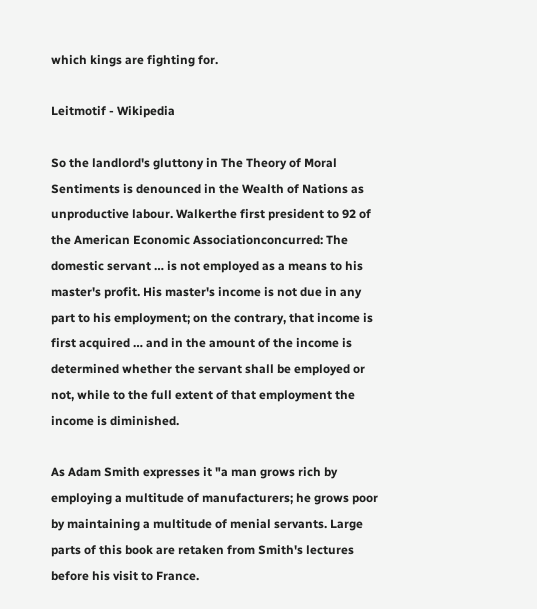which kings are fighting for.

Leitmotif - Wikipedia

So the landlord's gluttony in The Theory of Moral Sentiments is denounced in the Wealth of Nations as unproductive labour. Walkerthe first president to 92 of the American Economic Associationconcurred: The domestic servant … is not employed as a means to his master's profit. His master's income is not due in any part to his employment; on the contrary, that income is first acquired … and in the amount of the income is determined whether the servant shall be employed or not, while to the full extent of that employment the income is diminished.

As Adam Smith expresses it "a man grows rich by employing a multitude of manufacturers; he grows poor by maintaining a multitude of menial servants. Large parts of this book are retaken from Smith's lectures before his visit to France.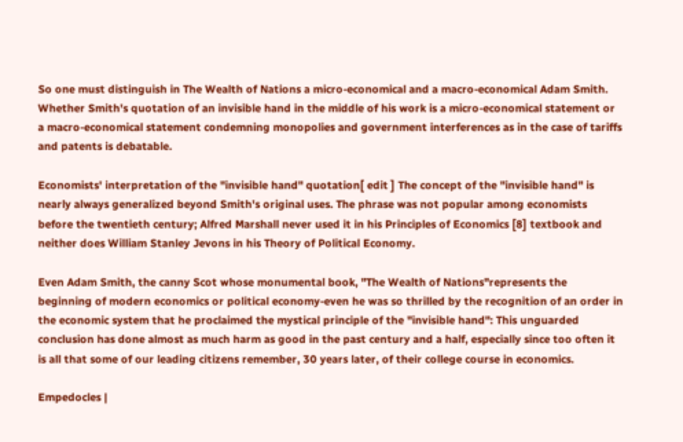So one must distinguish in The Wealth of Nations a micro-economical and a macro-economical Adam Smith. Whether Smith's quotation of an invisible hand in the middle of his work is a micro-economical statement or a macro-economical statement condemning monopolies and government interferences as in the case of tariffs and patents is debatable.

Economists' interpretation of the "invisible hand" quotation[ edit ] The concept of the "invisible hand" is nearly always generalized beyond Smith's original uses. The phrase was not popular among economists before the twentieth century; Alfred Marshall never used it in his Principles of Economics [8] textbook and neither does William Stanley Jevons in his Theory of Political Economy.

Even Adam Smith, the canny Scot whose monumental book, "The Wealth of Nations"represents the beginning of modern economics or political economy-even he was so thrilled by the recognition of an order in the economic system that he proclaimed the mystical principle of the "invisible hand": This unguarded conclusion has done almost as much harm as good in the past century and a half, especially since too often it is all that some of our leading citizens remember, 30 years later, of their college course in economics.

Empedocles |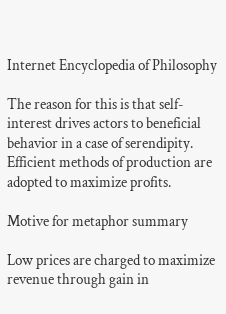Internet Encyclopedia of Philosophy

The reason for this is that self-interest drives actors to beneficial behavior in a case of serendipity. Efficient methods of production are adopted to maximize profits.

Motive for metaphor summary

Low prices are charged to maximize revenue through gain in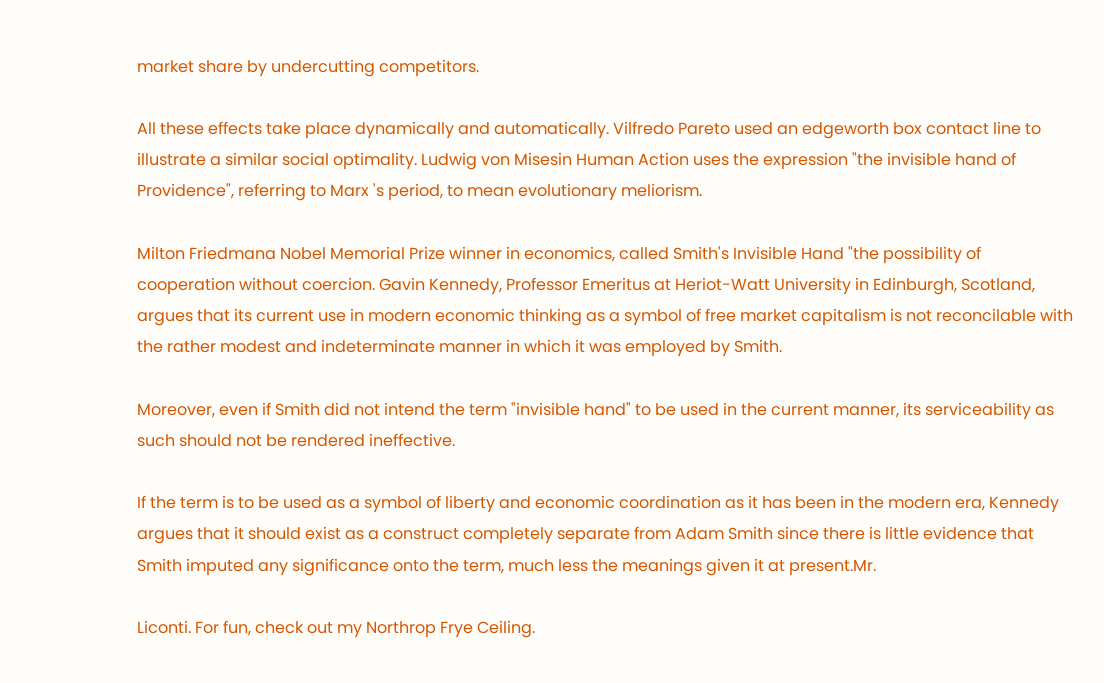market share by undercutting competitors.

All these effects take place dynamically and automatically. Vilfredo Pareto used an edgeworth box contact line to illustrate a similar social optimality. Ludwig von Misesin Human Action uses the expression "the invisible hand of Providence", referring to Marx 's period, to mean evolutionary meliorism.

Milton Friedmana Nobel Memorial Prize winner in economics, called Smith's Invisible Hand "the possibility of cooperation without coercion. Gavin Kennedy, Professor Emeritus at Heriot-Watt University in Edinburgh, Scotland, argues that its current use in modern economic thinking as a symbol of free market capitalism is not reconcilable with the rather modest and indeterminate manner in which it was employed by Smith.

Moreover, even if Smith did not intend the term "invisible hand" to be used in the current manner, its serviceability as such should not be rendered ineffective.

If the term is to be used as a symbol of liberty and economic coordination as it has been in the modern era, Kennedy argues that it should exist as a construct completely separate from Adam Smith since there is little evidence that Smith imputed any significance onto the term, much less the meanings given it at present.Mr.

Liconti. For fun, check out my Northrop Frye Ceiling.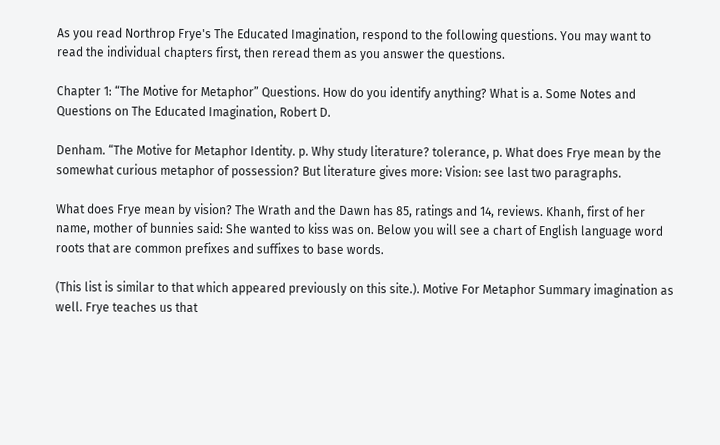As you read Northrop Frye's The Educated Imagination, respond to the following questions. You may want to read the individual chapters first, then reread them as you answer the questions.

Chapter 1: “The Motive for Metaphor” Questions. How do you identify anything? What is a. Some Notes and Questions on The Educated Imagination, Robert D.

Denham. “The Motive for Metaphor Identity. p. Why study literature? tolerance, p. What does Frye mean by the somewhat curious metaphor of possession? But literature gives more: Vision: see last two paragraphs.

What does Frye mean by vision? The Wrath and the Dawn has 85, ratings and 14, reviews. Khanh, first of her name, mother of bunnies said: She wanted to kiss was on. Below you will see a chart of English language word roots that are common prefixes and suffixes to base words.

(This list is similar to that which appeared previously on this site.). Motive For Metaphor Summary imagination as well. Frye teaches us that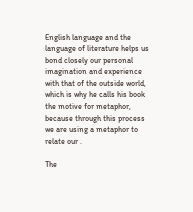English language and the language of literature helps us bond closely our personal imagination and experience with that of the outside world, which is why he calls his book the motive for metaphor, because through this process we are using a metaphor to relate our .

The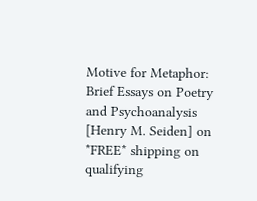Motive for Metaphor: Brief Essays on Poetry and Psychoanalysis [Henry M. Seiden] on *FREE* shipping on qualifying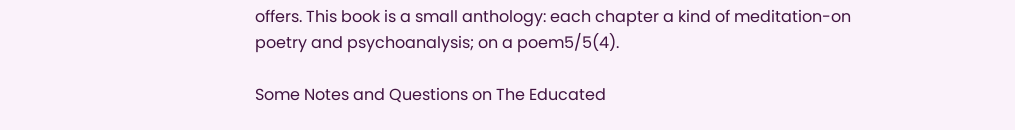offers. This book is a small anthology: each chapter a kind of meditation-on poetry and psychoanalysis; on a poem5/5(4).

Some Notes and Questions on The Educated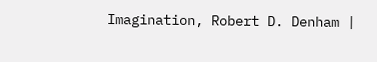Imagination, Robert D. Denham |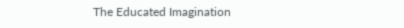The Educated Imagination